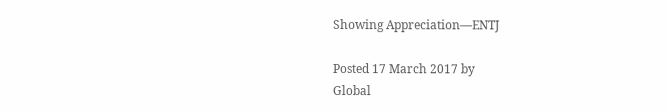Showing Appreciation—ENTJ

Posted 17 March 2017 by
Global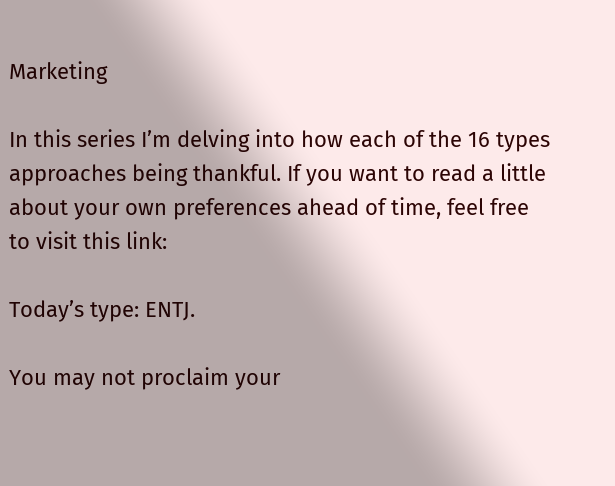Marketing

In this series I’m delving into how each of the 16 types approaches being thankful. If you want to read a little about your own preferences ahead of time, feel free to visit this link:

Today’s type: ENTJ.

You may not proclaim your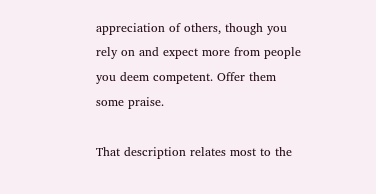appreciation of others, though you rely on and expect more from people you deem competent. Offer them some praise.

That description relates most to the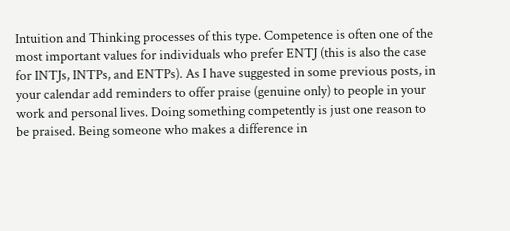Intuition and Thinking processes of this type. Competence is often one of the most important values for individuals who prefer ENTJ (this is also the case for INTJs, INTPs, and ENTPs). As I have suggested in some previous posts, in your calendar add reminders to offer praise (genuine only) to people in your work and personal lives. Doing something competently is just one reason to be praised. Being someone who makes a difference in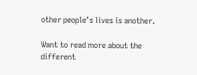other people’s lives is another.

Want to read more about the different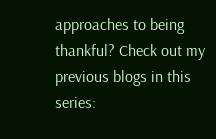approaches to being thankful? Check out my previous blogs in this series: